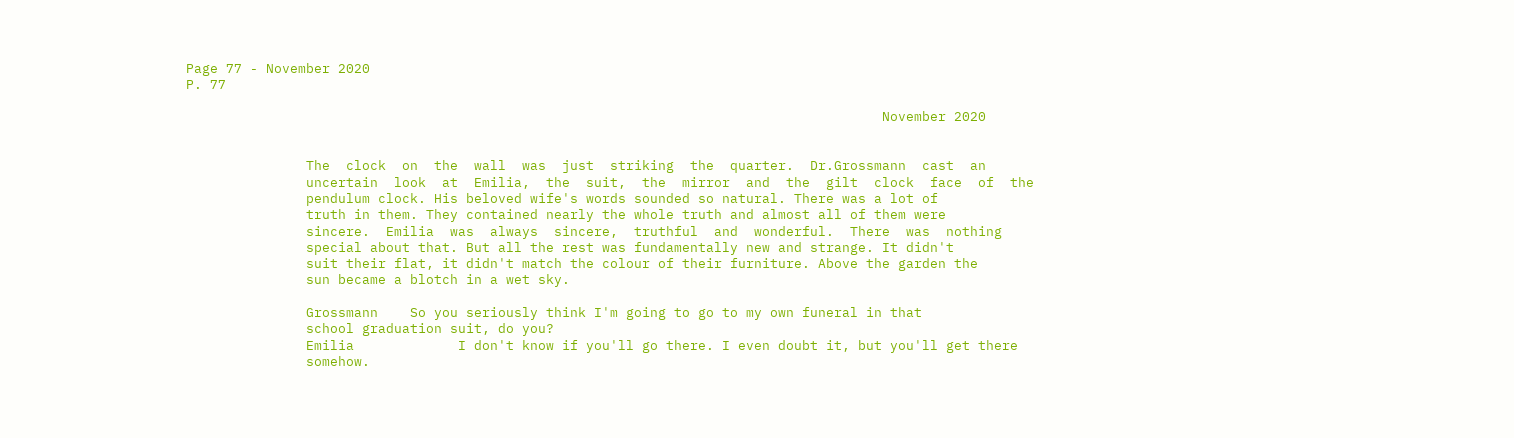Page 77 - November 2020
P. 77

                                                                                       November 2020


               The  clock  on  the  wall  was  just  striking  the  quarter.  Dr.Grossmann  cast  an
               uncertain  look  at  Emilia,  the  suit,  the  mirror  and  the  gilt  clock  face  of  the
               pendulum clock. His beloved wife's words sounded so natural. There was a lot of
               truth in them. They contained nearly the whole truth and almost all of them were
               sincere.  Emilia  was  always  sincere,  truthful  and  wonderful.  There  was  nothing
               special about that. But all the rest was fundamentally new and strange. It didn't
               suit their flat, it didn't match the colour of their furniture. Above the garden the
               sun became a blotch in a wet sky.

               Grossmann    So you seriously think I'm going to go to my own funeral in that
               school graduation suit, do you?
               Emilia             I don't know if you'll go there. I even doubt it, but you'll get there
               somehow.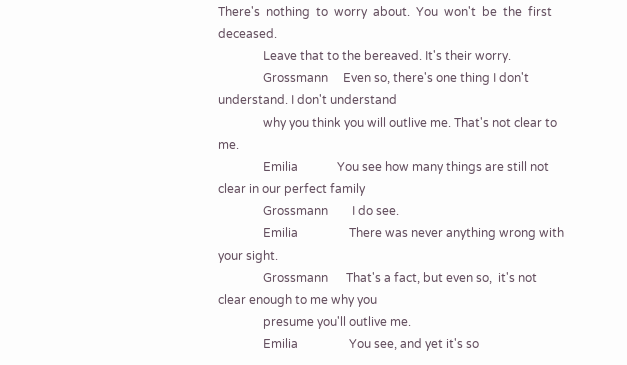There's  nothing  to  worry  about.  You  won't  be  the  first  deceased.
               Leave that to the bereaved. It's their worry.
               Grossmann     Even so, there's one thing I don't understand. I don't understand
               why you think you will outlive me. That's not clear to me.
               Emilia             You see how many things are still not clear in our perfect family
               Grossmann        I do see.
               Emilia                 There was never anything wrong with your sight.
               Grossmann      That's a fact, but even so,  it's not clear enough to me why you
               presume you'll outlive me.
               Emilia                 You see, and yet it's so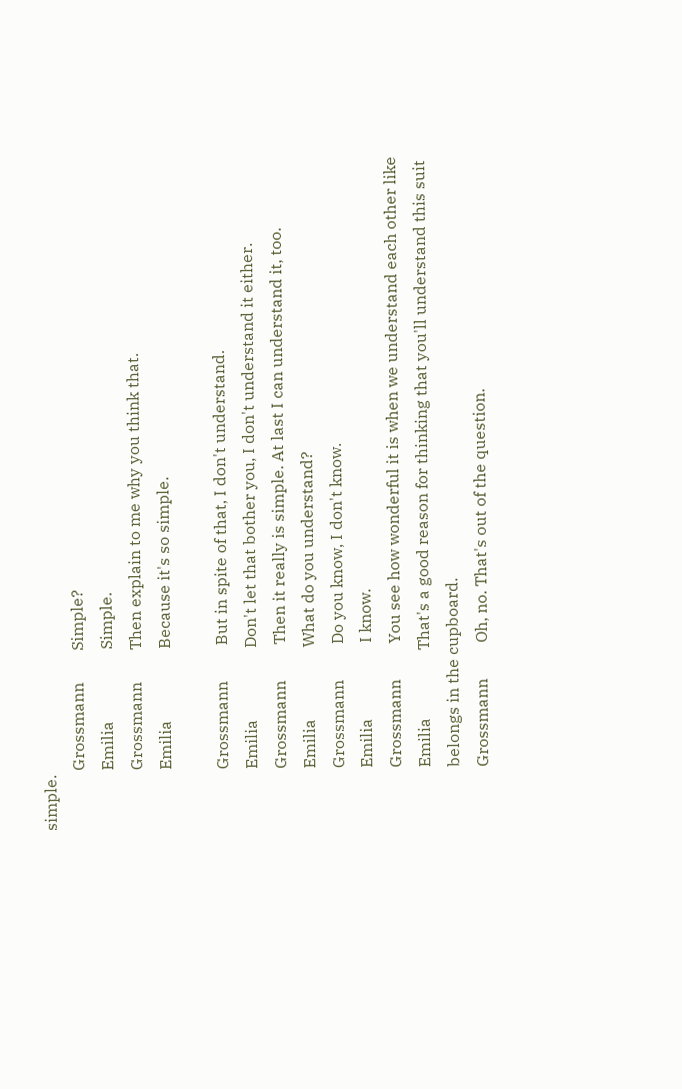simple.
               Grossmann        Simple?
               Emilia                  Simple.
               Grossmann        Then explain to me why you think that.
               Emilia                  Because it's so simple.

               Grossmann         But in spite of that, I don't understand.
               Emilia                  Don't let that bother you, I don't understand it either.
               Grossmann         Then it really is simple. At last I can understand it, too.
               Emilia                  What do you understand?
               Grossmann         Do you know, I don't know.
               Emilia                   I know.
               Grossmann         You see how wonderful it is when we understand each other like
               Emilia                 That's a good reason for thinking that you'll understand this suit
               belongs in the cupboard.
               Grossmann         Oh, no. That's out of the question.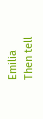Emilia                Then tell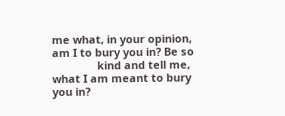me what, in your opinion, am I to bury you in? Be so
               kind and tell me, what I am meant to bury you in?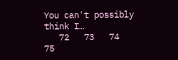You can't possibly think I…
   72   73   74   75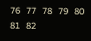76   77   78   79   80   81   82